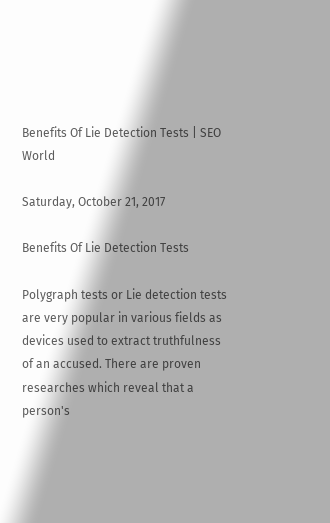Benefits Of Lie Detection Tests | SEO World

Saturday, October 21, 2017

Benefits Of Lie Detection Tests

Polygraph tests or Lie detection tests are very popular in various fields as devices used to extract truthfulness of an accused. There are proven researches which reveal that a person's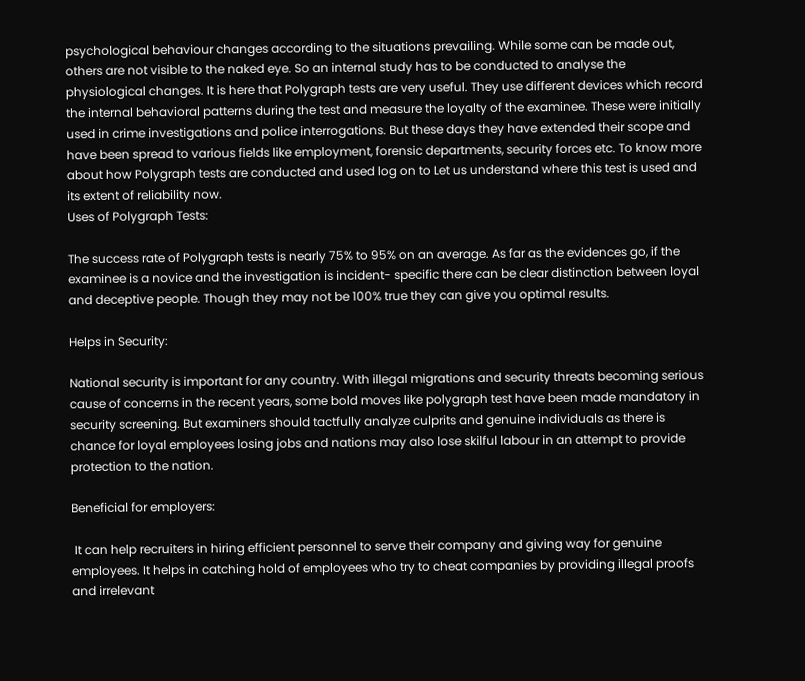psychological behaviour changes according to the situations prevailing. While some can be made out, others are not visible to the naked eye. So an internal study has to be conducted to analyse the physiological changes. It is here that Polygraph tests are very useful. They use different devices which record the internal behavioral patterns during the test and measure the loyalty of the examinee. These were initially used in crime investigations and police interrogations. But these days they have extended their scope and have been spread to various fields like employment, forensic departments, security forces etc. To know more about how Polygraph tests are conducted and used log on to Let us understand where this test is used and its extent of reliability now.
Uses of Polygraph Tests:

The success rate of Polygraph tests is nearly 75% to 95% on an average. As far as the evidences go, if the examinee is a novice and the investigation is incident- specific there can be clear distinction between loyal and deceptive people. Though they may not be 100% true they can give you optimal results.

Helps in Security:

National security is important for any country. With illegal migrations and security threats becoming serious cause of concerns in the recent years, some bold moves like polygraph test have been made mandatory in security screening. But examiners should tactfully analyze culprits and genuine individuals as there is chance for loyal employees losing jobs and nations may also lose skilful labour in an attempt to provide protection to the nation.

Beneficial for employers:

 It can help recruiters in hiring efficient personnel to serve their company and giving way for genuine employees. It helps in catching hold of employees who try to cheat companies by providing illegal proofs and irrelevant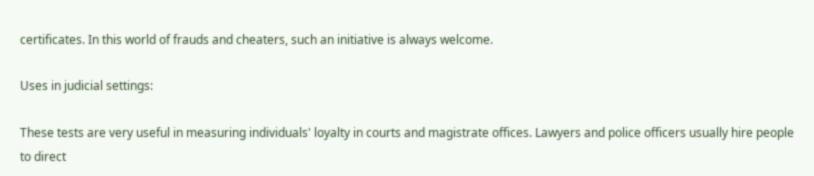certificates. In this world of frauds and cheaters, such an initiative is always welcome.

Uses in judicial settings:

These tests are very useful in measuring individuals' loyalty in courts and magistrate offices. Lawyers and police officers usually hire people to direct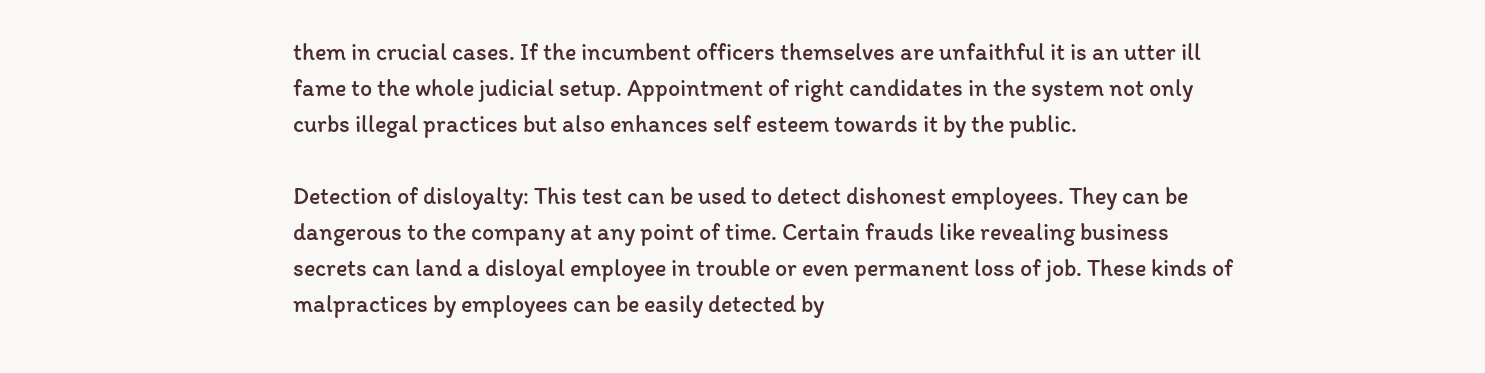them in crucial cases. If the incumbent officers themselves are unfaithful it is an utter ill fame to the whole judicial setup. Appointment of right candidates in the system not only curbs illegal practices but also enhances self esteem towards it by the public.

Detection of disloyalty: This test can be used to detect dishonest employees. They can be dangerous to the company at any point of time. Certain frauds like revealing business secrets can land a disloyal employee in trouble or even permanent loss of job. These kinds of malpractices by employees can be easily detected by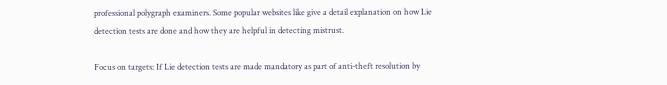professional polygraph examiners. Some popular websites like give a detail explanation on how Lie detection tests are done and how they are helpful in detecting mistrust.

Focus on targets: If Lie detection tests are made mandatory as part of anti-theft resolution by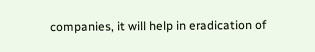companies, it will help in eradication of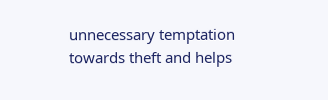unnecessary temptation towards theft and helps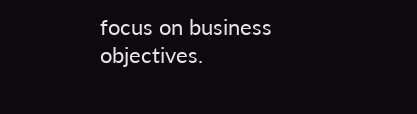focus on business objectives.